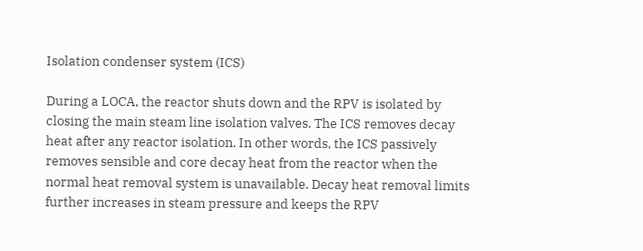Isolation condenser system (ICS)

During a LOCA, the reactor shuts down and the RPV is isolated by closing the main steam line isolation valves. The ICS removes decay heat after any reactor isolation. In other words, the ICS passively removes sensible and core decay heat from the reactor when the normal heat removal system is unavailable. Decay heat removal limits further increases in steam pressure and keeps the RPV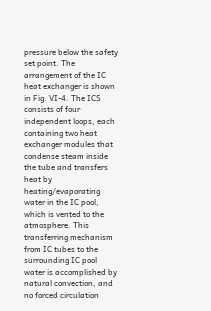pressure below the safety set point. The arrangement of the IC heat exchanger is shown in Fig. VI-4. The ICS consists of four independent loops, each containing two heat exchanger modules that condense steam inside the tube and transfers heat by heating/evaporating water in the IC pool, which is vented to the atmosphere. This transferring mechanism from IC tubes to the surrounding IC pool water is accomplished by natural convection, and no forced circulation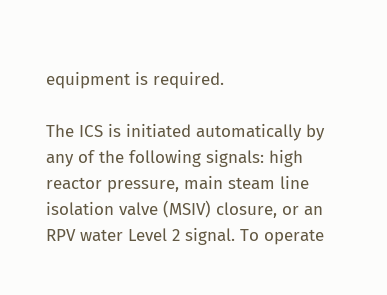equipment is required.

The ICS is initiated automatically by any of the following signals: high reactor pressure, main steam line isolation valve (MSIV) closure, or an RPV water Level 2 signal. To operate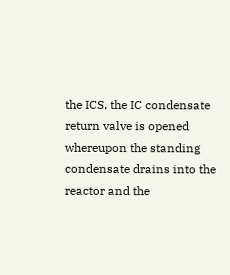the ICS, the IC condensate return valve is opened whereupon the standing condensate drains into the reactor and the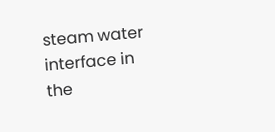steam water interface in the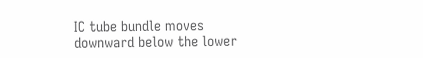IC tube bundle moves downward below the lower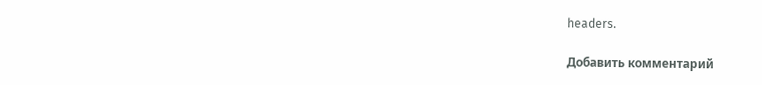headers.

Добавить комментарий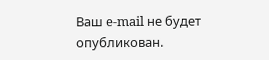Ваш e-mail не будет опубликован.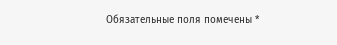Обязательные поля помечены *